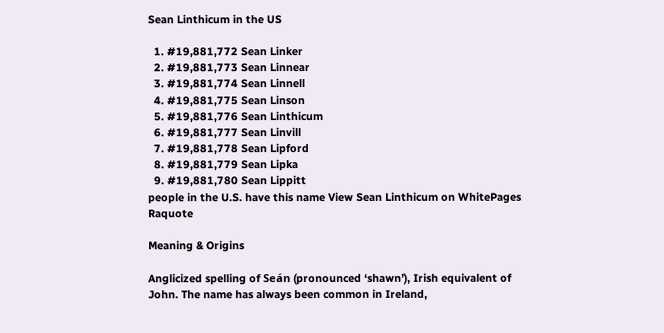Sean Linthicum in the US

  1. #19,881,772 Sean Linker
  2. #19,881,773 Sean Linnear
  3. #19,881,774 Sean Linnell
  4. #19,881,775 Sean Linson
  5. #19,881,776 Sean Linthicum
  6. #19,881,777 Sean Linvill
  7. #19,881,778 Sean Lipford
  8. #19,881,779 Sean Lipka
  9. #19,881,780 Sean Lippitt
people in the U.S. have this name View Sean Linthicum on WhitePages Raquote

Meaning & Origins

Anglicized spelling of Seán (pronounced ‘shawn’), Irish equivalent of John. The name has always been common in Ireland,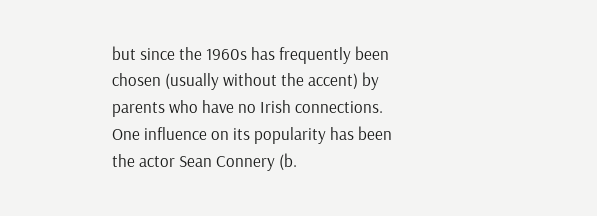but since the 1960s has frequently been chosen (usually without the accent) by parents who have no Irish connections. One influence on its popularity has been the actor Sean Connery (b.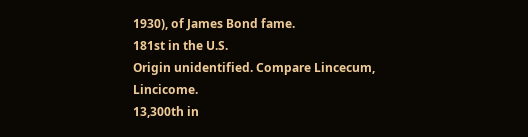1930), of James Bond fame.
181st in the U.S.
Origin unidentified. Compare Lincecum, Lincicome.
13,300th in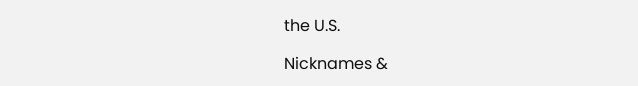the U.S.

Nicknames &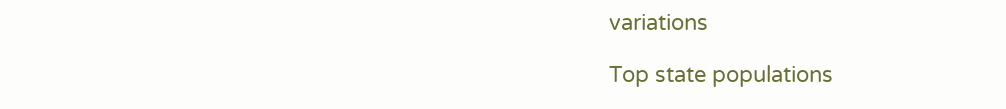variations

Top state populations